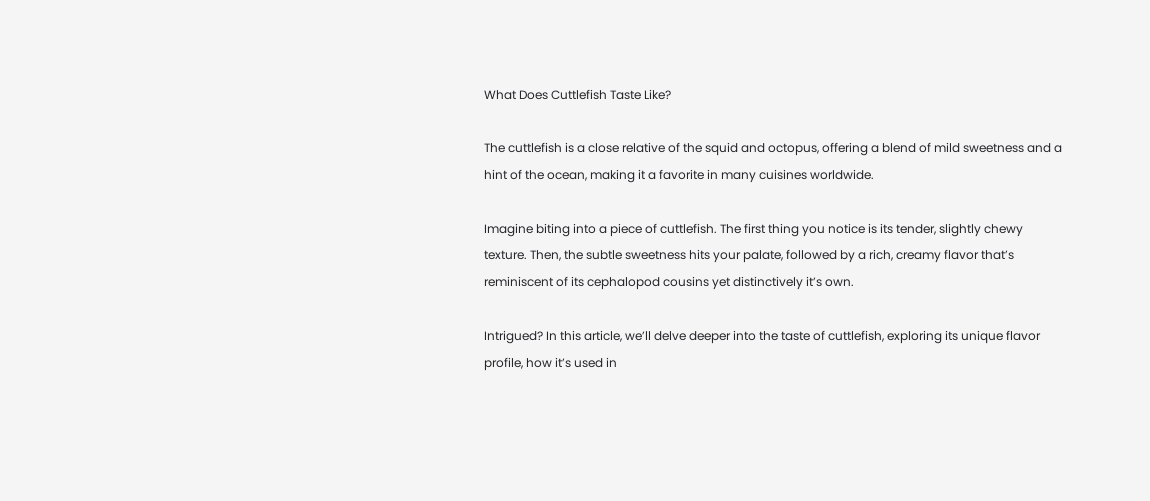What Does Cuttlefish Taste Like?

The cuttlefish is a close relative of the squid and octopus, offering a blend of mild sweetness and a hint of the ocean, making it a favorite in many cuisines worldwide.

Imagine biting into a piece of cuttlefish. The first thing you notice is its tender, slightly chewy texture. Then, the subtle sweetness hits your palate, followed by a rich, creamy flavor that’s reminiscent of its cephalopod cousins yet distinctively it’s own.

Intrigued? In this article, we’ll delve deeper into the taste of cuttlefish, exploring its unique flavor profile, how it’s used in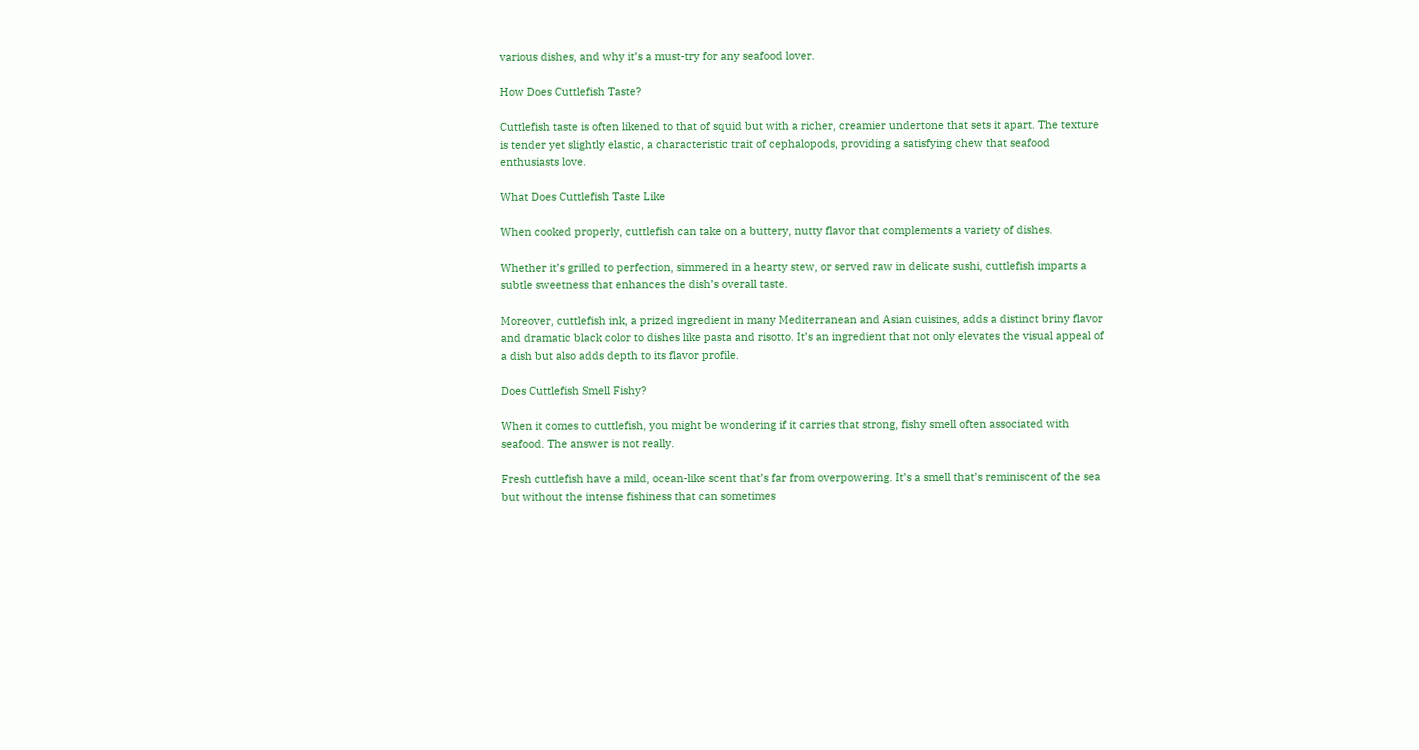various dishes, and why it’s a must-try for any seafood lover.

How Does Cuttlefish Taste?

Cuttlefish taste is often likened to that of squid but with a richer, creamier undertone that sets it apart. The texture is tender yet slightly elastic, a characteristic trait of cephalopods, providing a satisfying chew that seafood enthusiasts love.

What Does Cuttlefish Taste Like

When cooked properly, cuttlefish can take on a buttery, nutty flavor that complements a variety of dishes.

Whether it’s grilled to perfection, simmered in a hearty stew, or served raw in delicate sushi, cuttlefish imparts a subtle sweetness that enhances the dish’s overall taste.

Moreover, cuttlefish ink, a prized ingredient in many Mediterranean and Asian cuisines, adds a distinct briny flavor and dramatic black color to dishes like pasta and risotto. It’s an ingredient that not only elevates the visual appeal of a dish but also adds depth to its flavor profile.

Does Cuttlefish Smell Fishy?

When it comes to cuttlefish, you might be wondering if it carries that strong, fishy smell often associated with seafood. The answer is not really.

Fresh cuttlefish have a mild, ocean-like scent that’s far from overpowering. It’s a smell that’s reminiscent of the sea but without the intense fishiness that can sometimes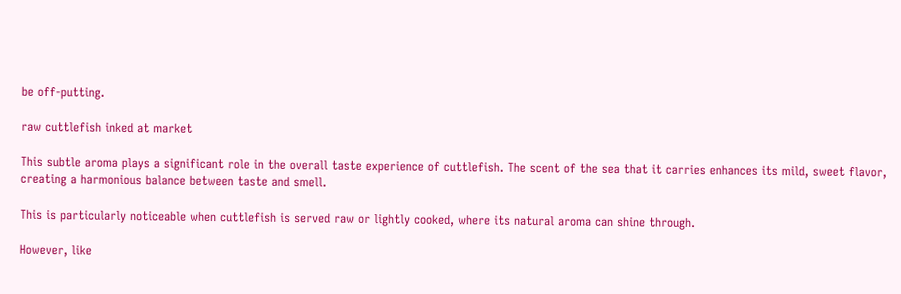be off-putting.

raw cuttlefish inked at market

This subtle aroma plays a significant role in the overall taste experience of cuttlefish. The scent of the sea that it carries enhances its mild, sweet flavor, creating a harmonious balance between taste and smell.

This is particularly noticeable when cuttlefish is served raw or lightly cooked, where its natural aroma can shine through.

However, like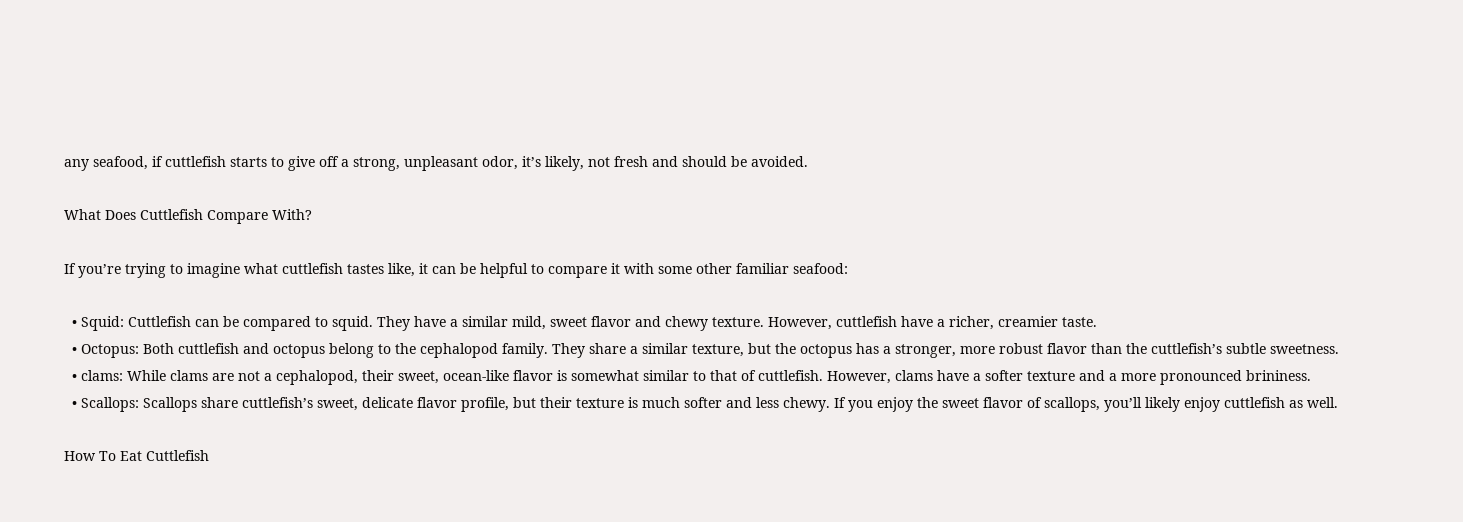any seafood, if cuttlefish starts to give off a strong, unpleasant odor, it’s likely, not fresh and should be avoided.

What Does Cuttlefish Compare With?

If you’re trying to imagine what cuttlefish tastes like, it can be helpful to compare it with some other familiar seafood:

  • Squid: Cuttlefish can be compared to squid. They have a similar mild, sweet flavor and chewy texture. However, cuttlefish have a richer, creamier taste.
  • Octopus: Both cuttlefish and octopus belong to the cephalopod family. They share a similar texture, but the octopus has a stronger, more robust flavor than the cuttlefish’s subtle sweetness.
  • clams: While clams are not a cephalopod, their sweet, ocean-like flavor is somewhat similar to that of cuttlefish. However, clams have a softer texture and a more pronounced brininess.
  • Scallops: Scallops share cuttlefish’s sweet, delicate flavor profile, but their texture is much softer and less chewy. If you enjoy the sweet flavor of scallops, you’ll likely enjoy cuttlefish as well.

How To Eat Cuttlefish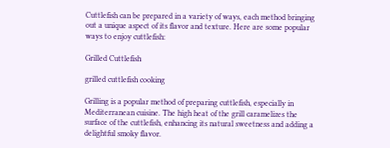Cuttlefish can be prepared in a variety of ways, each method bringing out a unique aspect of its flavor and texture. Here are some popular ways to enjoy cuttlefish:

Grilled Cuttlefish

grilled cuttlefish cooking

Grilling is a popular method of preparing cuttlefish, especially in Mediterranean cuisine. The high heat of the grill caramelizes the surface of the cuttlefish, enhancing its natural sweetness and adding a delightful smoky flavor.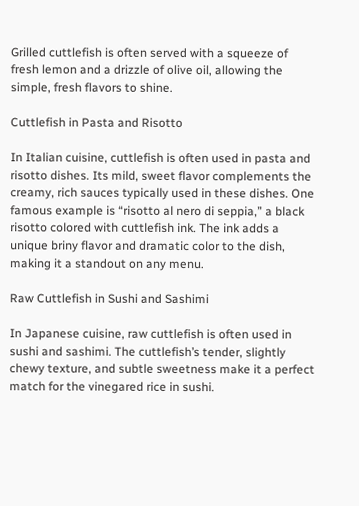Grilled cuttlefish is often served with a squeeze of fresh lemon and a drizzle of olive oil, allowing the simple, fresh flavors to shine.

Cuttlefish in Pasta and Risotto

In Italian cuisine, cuttlefish is often used in pasta and risotto dishes. Its mild, sweet flavor complements the creamy, rich sauces typically used in these dishes. One famous example is “risotto al nero di seppia,” a black risotto colored with cuttlefish ink. The ink adds a unique briny flavor and dramatic color to the dish, making it a standout on any menu.

Raw Cuttlefish in Sushi and Sashimi

In Japanese cuisine, raw cuttlefish is often used in sushi and sashimi. The cuttlefish’s tender, slightly chewy texture, and subtle sweetness make it a perfect match for the vinegared rice in sushi.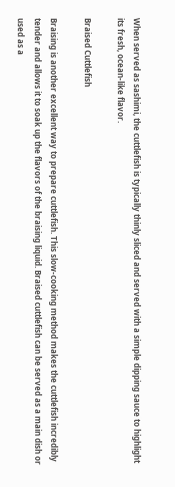When served as sashimi, the cuttlefish is typically thinly sliced and served with a simple dipping sauce to highlight its fresh, ocean-like flavor.

Braised Cuttlefish

Braising is another excellent way to prepare cuttlefish. This slow-cooking method makes the cuttlefish incredibly tender and allows it to soak up the flavors of the braising liquid. Braised cuttlefish can be served as a main dish or used as a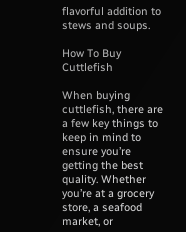flavorful addition to stews and soups.

How To Buy Cuttlefish

When buying cuttlefish, there are a few key things to keep in mind to ensure you’re getting the best quality. Whether you’re at a grocery store, a seafood market, or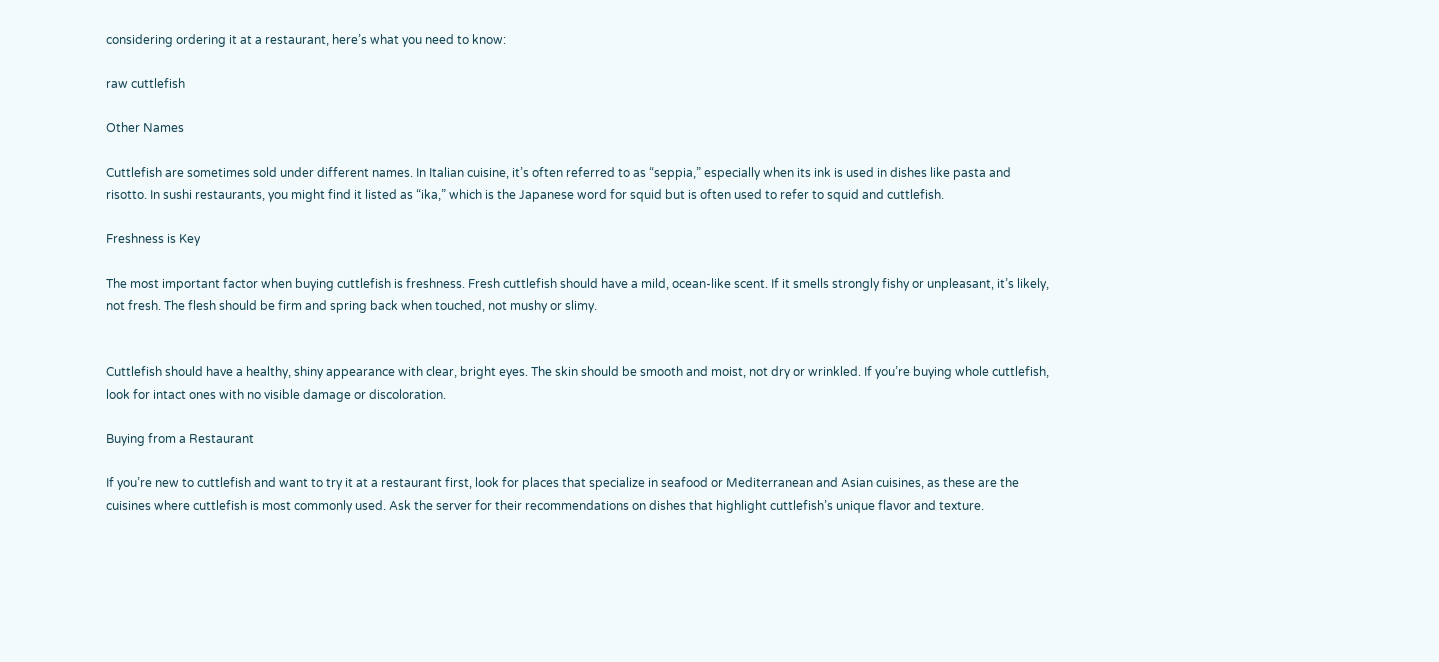considering ordering it at a restaurant, here’s what you need to know:

raw cuttlefish

Other Names

Cuttlefish are sometimes sold under different names. In Italian cuisine, it’s often referred to as “seppia,” especially when its ink is used in dishes like pasta and risotto. In sushi restaurants, you might find it listed as “ika,” which is the Japanese word for squid but is often used to refer to squid and cuttlefish.

Freshness is Key

The most important factor when buying cuttlefish is freshness. Fresh cuttlefish should have a mild, ocean-like scent. If it smells strongly fishy or unpleasant, it’s likely, not fresh. The flesh should be firm and spring back when touched, not mushy or slimy.


Cuttlefish should have a healthy, shiny appearance with clear, bright eyes. The skin should be smooth and moist, not dry or wrinkled. If you’re buying whole cuttlefish, look for intact ones with no visible damage or discoloration.

Buying from a Restaurant

If you’re new to cuttlefish and want to try it at a restaurant first, look for places that specialize in seafood or Mediterranean and Asian cuisines, as these are the cuisines where cuttlefish is most commonly used. Ask the server for their recommendations on dishes that highlight cuttlefish’s unique flavor and texture.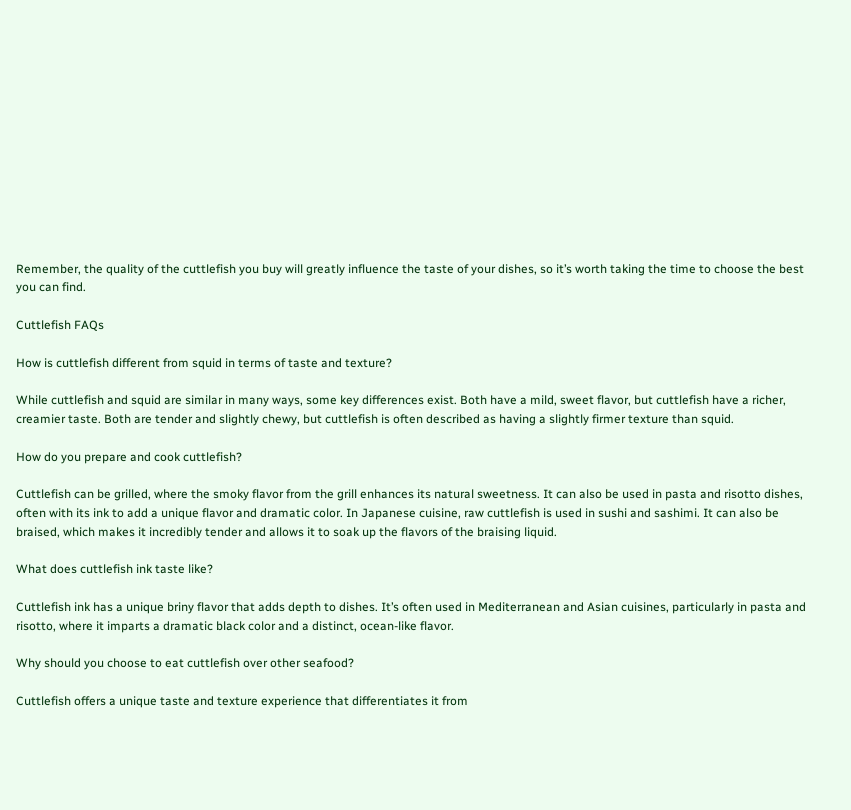Remember, the quality of the cuttlefish you buy will greatly influence the taste of your dishes, so it’s worth taking the time to choose the best you can find.

Cuttlefish FAQs

How is cuttlefish different from squid in terms of taste and texture?

While cuttlefish and squid are similar in many ways, some key differences exist. Both have a mild, sweet flavor, but cuttlefish have a richer, creamier taste. Both are tender and slightly chewy, but cuttlefish is often described as having a slightly firmer texture than squid.

How do you prepare and cook cuttlefish?

Cuttlefish can be grilled, where the smoky flavor from the grill enhances its natural sweetness. It can also be used in pasta and risotto dishes, often with its ink to add a unique flavor and dramatic color. In Japanese cuisine, raw cuttlefish is used in sushi and sashimi. It can also be braised, which makes it incredibly tender and allows it to soak up the flavors of the braising liquid.

What does cuttlefish ink taste like?

Cuttlefish ink has a unique briny flavor that adds depth to dishes. It’s often used in Mediterranean and Asian cuisines, particularly in pasta and risotto, where it imparts a dramatic black color and a distinct, ocean-like flavor.

Why should you choose to eat cuttlefish over other seafood?

Cuttlefish offers a unique taste and texture experience that differentiates it from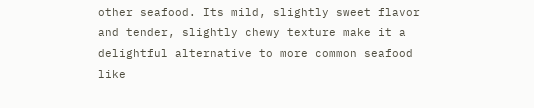other seafood. Its mild, slightly sweet flavor and tender, slightly chewy texture make it a delightful alternative to more common seafood like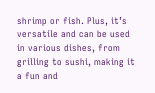shrimp or fish. Plus, it’s versatile and can be used in various dishes, from grilling to sushi, making it a fun and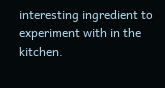interesting ingredient to experiment with in the kitchen.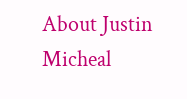About Justin Micheal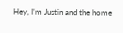Hey, I’m Justin and the home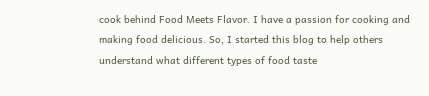cook behind Food Meets Flavor. I have a passion for cooking and making food delicious. So, I started this blog to help others understand what different types of food taste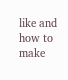like and how to make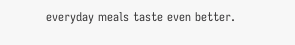everyday meals taste even better.